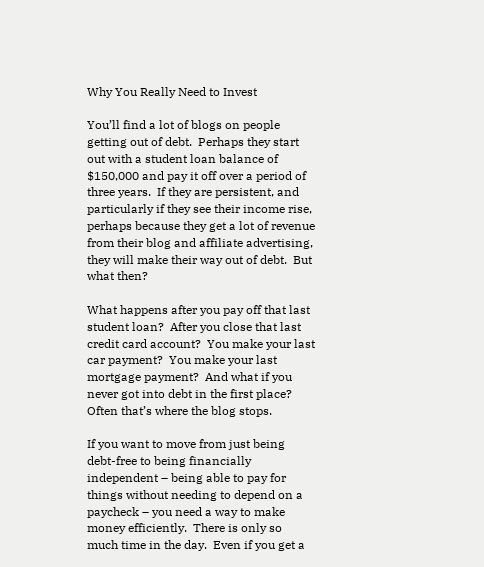Why You Really Need to Invest

You’ll find a lot of blogs on people getting out of debt.  Perhaps they start out with a student loan balance of $150,000 and pay it off over a period of three years.  If they are persistent, and particularly if they see their income rise, perhaps because they get a lot of revenue from their blog and affiliate advertising, they will make their way out of debt.  But what then?

What happens after you pay off that last student loan?  After you close that last credit card account?  You make your last car payment?  You make your last mortgage payment?  And what if you never got into debt in the first place?  Often that’s where the blog stops.

If you want to move from just being debt-free to being financially independent – being able to pay for things without needing to depend on a paycheck – you need a way to make money efficiently.  There is only so much time in the day.  Even if you get a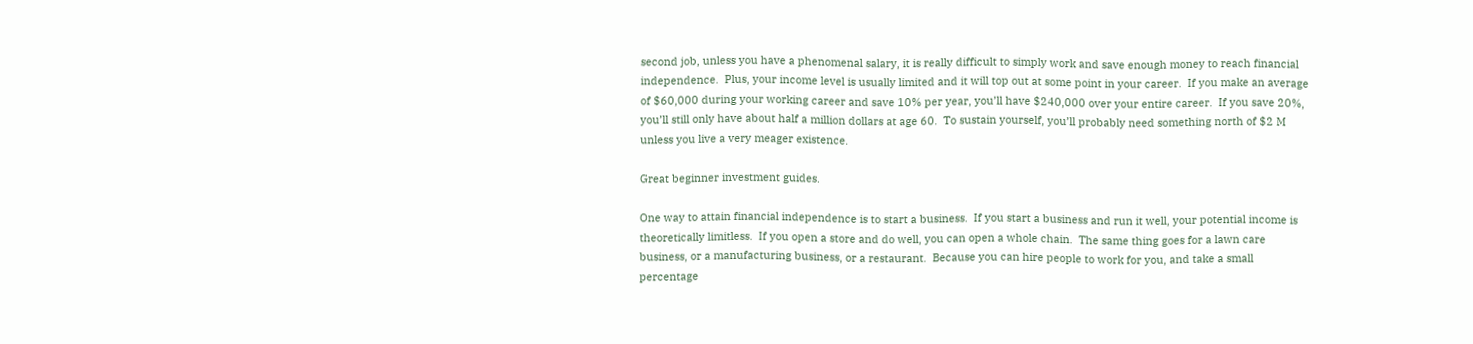second job, unless you have a phenomenal salary, it is really difficult to simply work and save enough money to reach financial independence.  Plus, your income level is usually limited and it will top out at some point in your career.  If you make an average of $60,000 during your working career and save 10% per year, you’ll have $240,000 over your entire career.  If you save 20%, you’ll still only have about half a million dollars at age 60.  To sustain yourself, you’ll probably need something north of $2 M unless you live a very meager existence.

Great beginner investment guides.

One way to attain financial independence is to start a business.  If you start a business and run it well, your potential income is theoretically limitless.  If you open a store and do well, you can open a whole chain.  The same thing goes for a lawn care business, or a manufacturing business, or a restaurant.  Because you can hire people to work for you, and take a small percentage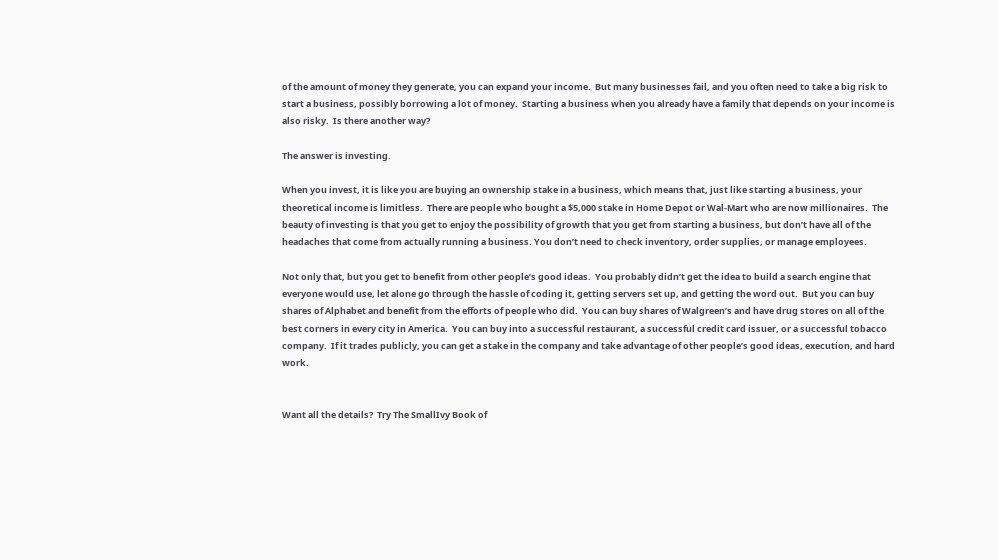of the amount of money they generate, you can expand your income.  But many businesses fail, and you often need to take a big risk to start a business, possibly borrowing a lot of money.  Starting a business when you already have a family that depends on your income is also risky.  Is there another way?

The answer is investing.

When you invest, it is like you are buying an ownership stake in a business, which means that, just like starting a business, your theoretical income is limitless.  There are people who bought a $5,000 stake in Home Depot or Wal-Mart who are now millionaires.  The beauty of investing is that you get to enjoy the possibility of growth that you get from starting a business, but don’t have all of the headaches that come from actually running a business. You don’t need to check inventory, order supplies, or manage employees.

Not only that, but you get to benefit from other people’s good ideas.  You probably didn’t get the idea to build a search engine that everyone would use, let alone go through the hassle of coding it, getting servers set up, and getting the word out.  But you can buy shares of Alphabet and benefit from the efforts of people who did.  You can buy shares of Walgreen’s and have drug stores on all of the best corners in every city in America.  You can buy into a successful restaurant, a successful credit card issuer, or a successful tobacco company.  If it trades publicly, you can get a stake in the company and take advantage of other people’s good ideas, execution, and hard work.


Want all the details?  Try The SmallIvy Book of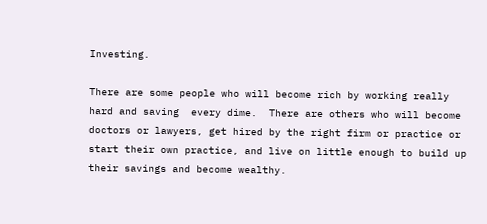Investing.

There are some people who will become rich by working really hard and saving  every dime.  There are others who will become doctors or lawyers, get hired by the right firm or practice or start their own practice, and live on little enough to build up their savings and become wealthy.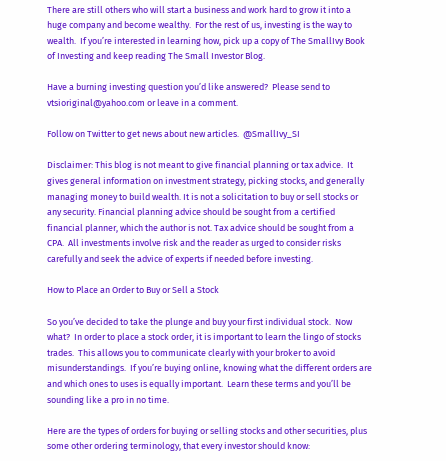There are still others who will start a business and work hard to grow it into a huge company and become wealthy.  For the rest of us, investing is the way to wealth.  If you’re interested in learning how, pick up a copy of The SmallIvy Book of Investing and keep reading The Small Investor Blog.

Have a burning investing question you’d like answered?  Please send to vtsioriginal@yahoo.com or leave in a comment.

Follow on Twitter to get news about new articles.  @SmallIvy_SI

Disclaimer: This blog is not meant to give financial planning or tax advice.  It gives general information on investment strategy, picking stocks, and generally managing money to build wealth. It is not a solicitation to buy or sell stocks or any security. Financial planning advice should be sought from a certified financial planner, which the author is not. Tax advice should be sought from a CPA.  All investments involve risk and the reader as urged to consider risks carefully and seek the advice of experts if needed before investing.

How to Place an Order to Buy or Sell a Stock

So you’ve decided to take the plunge and buy your first individual stock.  Now what?  In order to place a stock order, it is important to learn the lingo of stocks trades.  This allows you to communicate clearly with your broker to avoid misunderstandings.  If you’re buying online, knowing what the different orders are and which ones to uses is equally important.  Learn these terms and you’ll be sounding like a pro in no time.

Here are the types of orders for buying or selling stocks and other securities, plus some other ordering terminology, that every investor should know: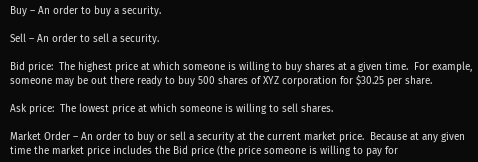Buy – An order to buy a security.

Sell – An order to sell a security.

Bid price:  The highest price at which someone is willing to buy shares at a given time.  For example, someone may be out there ready to buy 500 shares of XYZ corporation for $30.25 per share.

Ask price:  The lowest price at which someone is willing to sell shares.

Market Order – An order to buy or sell a security at the current market price.  Because at any given time the market price includes the Bid price (the price someone is willing to pay for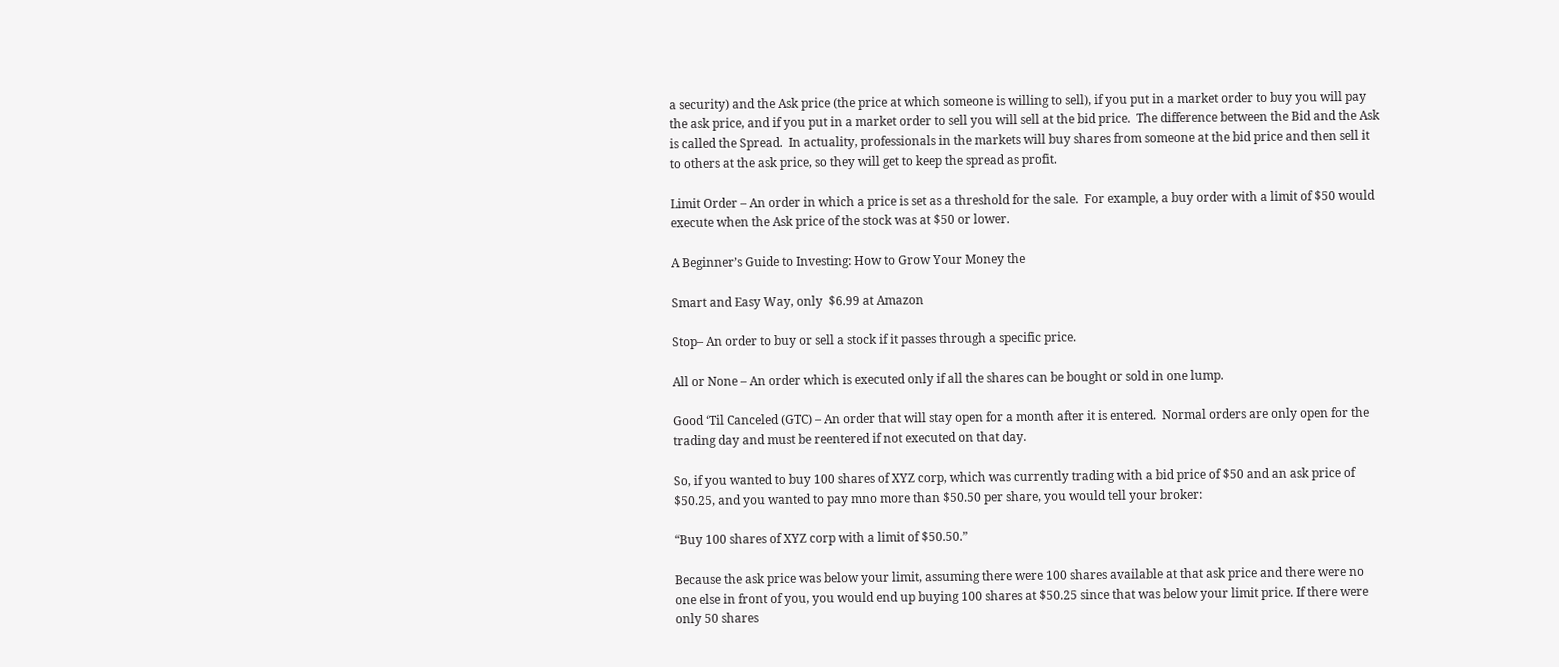a security) and the Ask price (the price at which someone is willing to sell), if you put in a market order to buy you will pay the ask price, and if you put in a market order to sell you will sell at the bid price.  The difference between the Bid and the Ask is called the Spread.  In actuality, professionals in the markets will buy shares from someone at the bid price and then sell it to others at the ask price, so they will get to keep the spread as profit.

Limit Order – An order in which a price is set as a threshold for the sale.  For example, a buy order with a limit of $50 would execute when the Ask price of the stock was at $50 or lower.

A Beginner’s Guide to Investing: How to Grow Your Money the

Smart and Easy Way, only  $6.99 at Amazon

Stop– An order to buy or sell a stock if it passes through a specific price.

All or None – An order which is executed only if all the shares can be bought or sold in one lump.

Good ‘Til Canceled (GTC) – An order that will stay open for a month after it is entered.  Normal orders are only open for the trading day and must be reentered if not executed on that day.

So, if you wanted to buy 100 shares of XYZ corp, which was currently trading with a bid price of $50 and an ask price of $50.25, and you wanted to pay mno more than $50.50 per share, you would tell your broker:

“Buy 100 shares of XYZ corp with a limit of $50.50.”

Because the ask price was below your limit, assuming there were 100 shares available at that ask price and there were no one else in front of you, you would end up buying 100 shares at $50.25 since that was below your limit price. If there were only 50 shares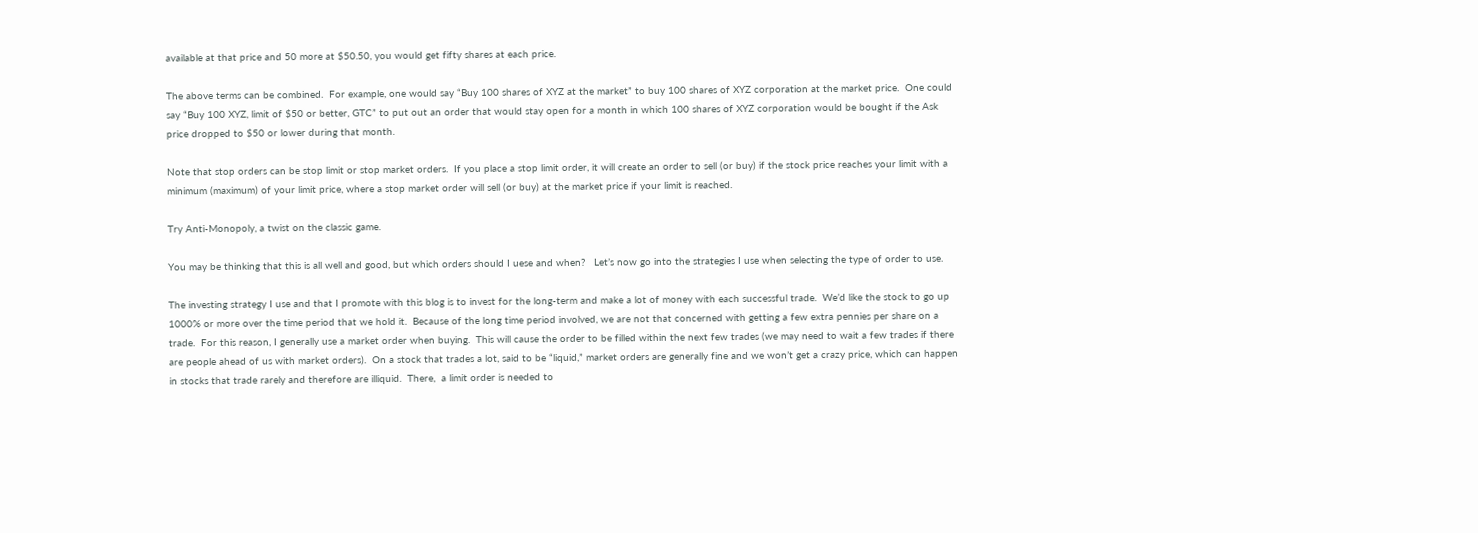available at that price and 50 more at $50.50, you would get fifty shares at each price.

The above terms can be combined.  For example, one would say “Buy 100 shares of XYZ at the market” to buy 100 shares of XYZ corporation at the market price.  One could say “Buy 100 XYZ, limit of $50 or better, GTC” to put out an order that would stay open for a month in which 100 shares of XYZ corporation would be bought if the Ask price dropped to $50 or lower during that month.

Note that stop orders can be stop limit or stop market orders.  If you place a stop limit order, it will create an order to sell (or buy) if the stock price reaches your limit with a minimum (maximum) of your limit price, where a stop market order will sell (or buy) at the market price if your limit is reached.

Try Anti-Monopoly, a twist on the classic game.

You may be thinking that this is all well and good, but which orders should I uese and when?   Let’s now go into the strategies I use when selecting the type of order to use.

The investing strategy I use and that I promote with this blog is to invest for the long-term and make a lot of money with each successful trade.  We’d like the stock to go up 1000% or more over the time period that we hold it.  Because of the long time period involved, we are not that concerned with getting a few extra pennies per share on a trade.  For this reason, I generally use a market order when buying.  This will cause the order to be filled within the next few trades (we may need to wait a few trades if there are people ahead of us with market orders).  On a stock that trades a lot, said to be “liquid,” market orders are generally fine and we won’t get a crazy price, which can happen in stocks that trade rarely and therefore are illiquid.  There,  a limit order is needed to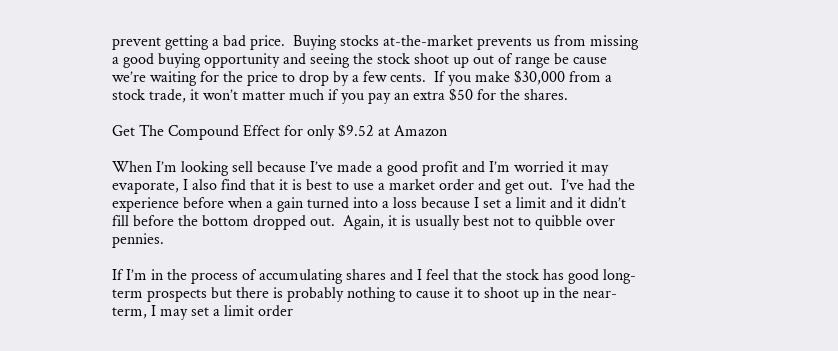prevent getting a bad price.  Buying stocks at-the-market prevents us from missing a good buying opportunity and seeing the stock shoot up out of range be cause we’re waiting for the price to drop by a few cents.  If you make $30,000 from a stock trade, it won’t matter much if you pay an extra $50 for the shares.

Get The Compound Effect for only $9.52 at Amazon

When I’m looking sell because I’ve made a good profit and I’m worried it may evaporate, I also find that it is best to use a market order and get out.  I’ve had the experience before when a gain turned into a loss because I set a limit and it didn’t fill before the bottom dropped out.  Again, it is usually best not to quibble over pennies.

If I’m in the process of accumulating shares and I feel that the stock has good long-term prospects but there is probably nothing to cause it to shoot up in the near-term, I may set a limit order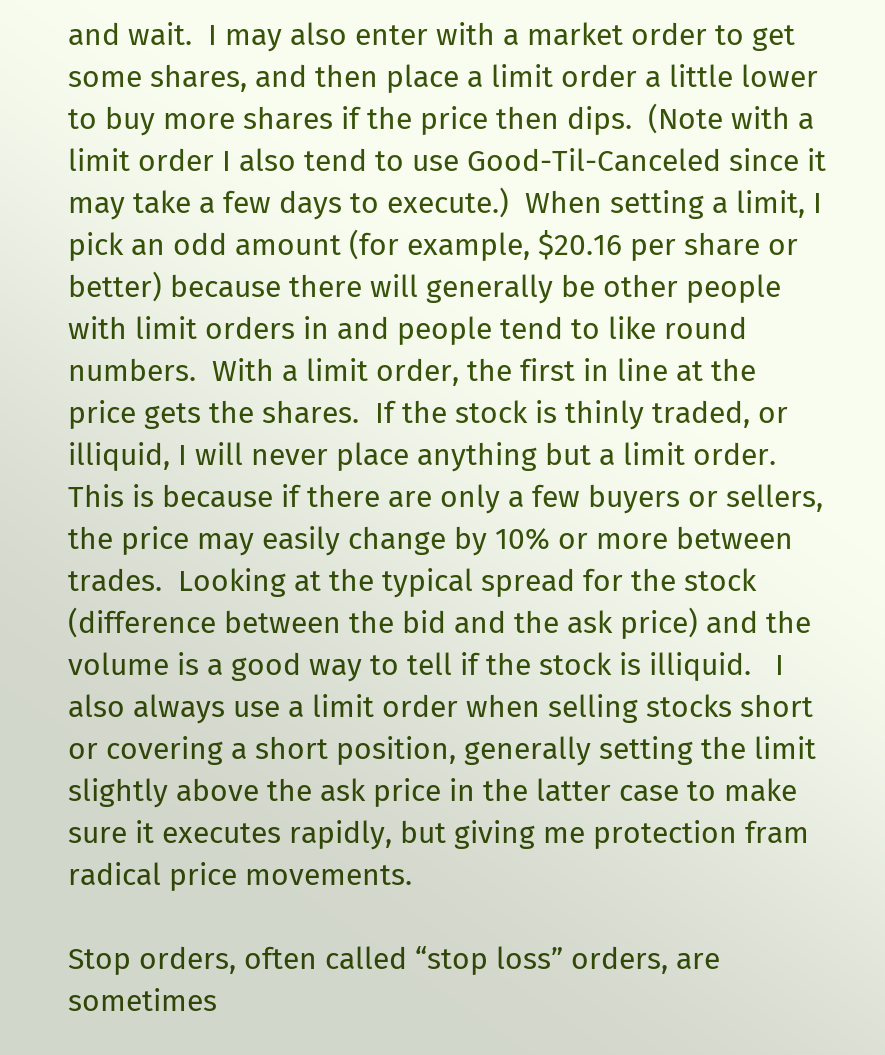and wait.  I may also enter with a market order to get some shares, and then place a limit order a little lower to buy more shares if the price then dips.  (Note with a limit order I also tend to use Good-Til-Canceled since it may take a few days to execute.)  When setting a limit, I pick an odd amount (for example, $20.16 per share or better) because there will generally be other people with limit orders in and people tend to like round numbers.  With a limit order, the first in line at the price gets the shares.  If the stock is thinly traded, or illiquid, I will never place anything but a limit order.  This is because if there are only a few buyers or sellers, the price may easily change by 10% or more between trades.  Looking at the typical spread for the stock (difference between the bid and the ask price) and the volume is a good way to tell if the stock is illiquid.   I also always use a limit order when selling stocks short or covering a short position, generally setting the limit slightly above the ask price in the latter case to make sure it executes rapidly, but giving me protection fram radical price movements.

Stop orders, often called “stop loss” orders, are sometimes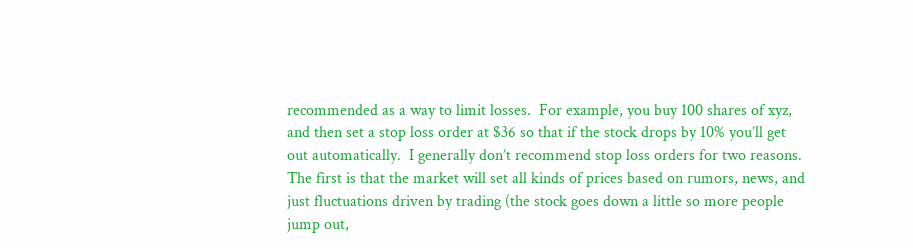recommended as a way to limit losses.  For example, you buy 100 shares of xyz, and then set a stop loss order at $36 so that if the stock drops by 10% you’ll get out automatically.  I generally don’t recommend stop loss orders for two reasons.  The first is that the market will set all kinds of prices based on rumors, news, and just fluctuations driven by trading (the stock goes down a little so more people jump out,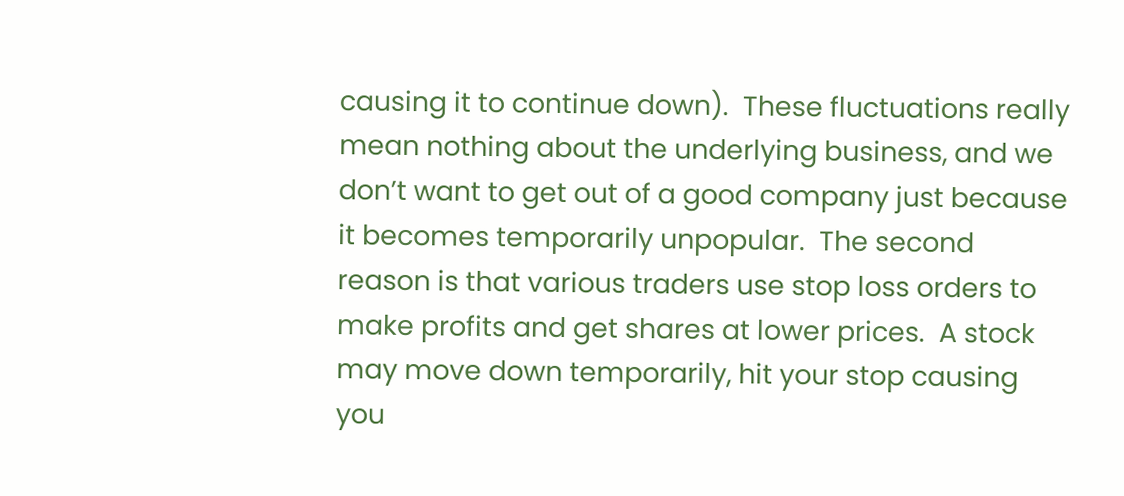causing it to continue down).  These fluctuations really mean nothing about the underlying business, and we don’t want to get out of a good company just because it becomes temporarily unpopular.  The second reason is that various traders use stop loss orders to make profits and get shares at lower prices.  A stock may move down temporarily, hit your stop causing you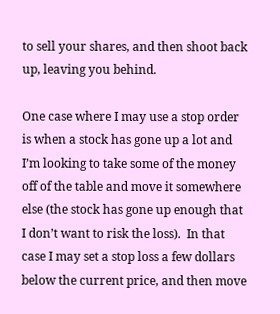to sell your shares, and then shoot back up, leaving you behind.

One case where I may use a stop order is when a stock has gone up a lot and I’m looking to take some of the money off of the table and move it somewhere else (the stock has gone up enough that I don’t want to risk the loss).  In that case I may set a stop loss a few dollars below the current price, and then move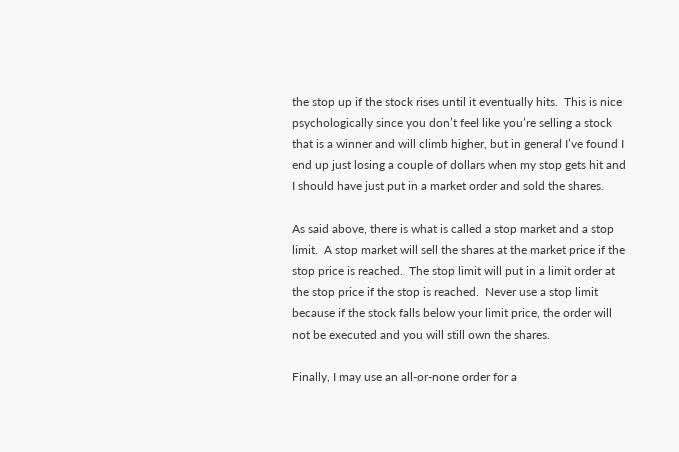the stop up if the stock rises until it eventually hits.  This is nice psychologically since you don’t feel like you’re selling a stock that is a winner and will climb higher, but in general I’ve found I end up just losing a couple of dollars when my stop gets hit and I should have just put in a market order and sold the shares.

As said above, there is what is called a stop market and a stop limit.  A stop market will sell the shares at the market price if the stop price is reached.  The stop limit will put in a limit order at the stop price if the stop is reached.  Never use a stop limit because if the stock falls below your limit price, the order will not be executed and you will still own the shares.

Finally, I may use an all-or-none order for a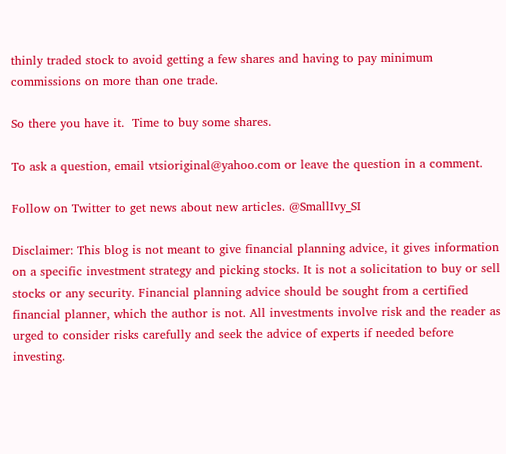thinly traded stock to avoid getting a few shares and having to pay minimum commissions on more than one trade.

So there you have it.  Time to buy some shares.

To ask a question, email vtsioriginal@yahoo.com or leave the question in a comment.

Follow on Twitter to get news about new articles. @SmallIvy_SI

Disclaimer: This blog is not meant to give financial planning advice, it gives information on a specific investment strategy and picking stocks. It is not a solicitation to buy or sell stocks or any security. Financial planning advice should be sought from a certified financial planner, which the author is not. All investments involve risk and the reader as urged to consider risks carefully and seek the advice of experts if needed before investing.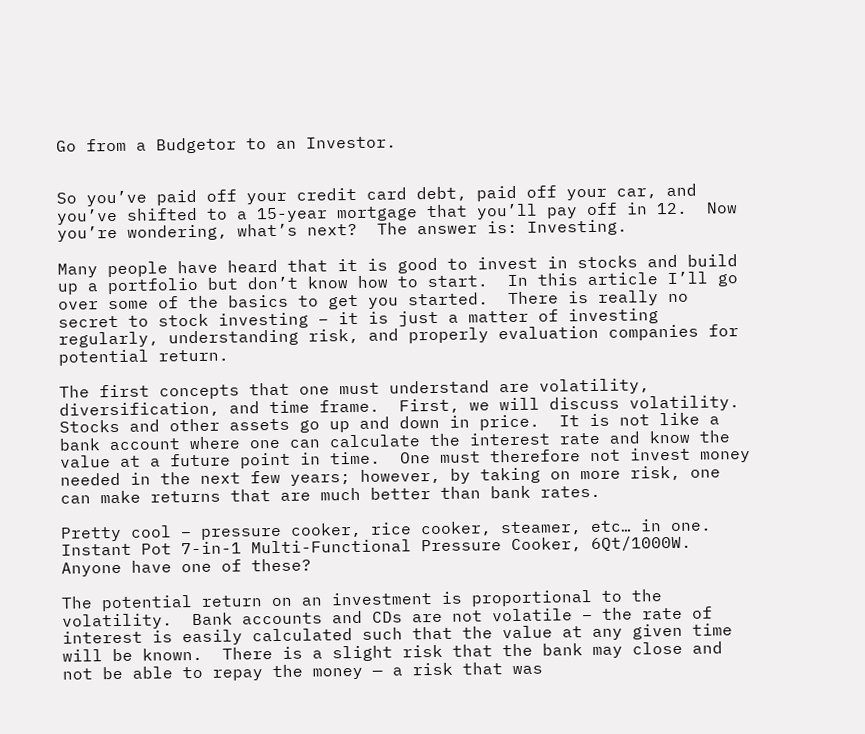Go from a Budgetor to an Investor.


So you’ve paid off your credit card debt, paid off your car, and you’ve shifted to a 15-year mortgage that you’ll pay off in 12.  Now you’re wondering, what’s next?  The answer is: Investing.

Many people have heard that it is good to invest in stocks and build up a portfolio but don’t know how to start.  In this article I’ll go over some of the basics to get you started.  There is really no secret to stock investing – it is just a matter of investing regularly, understanding risk, and properly evaluation companies for potential return.

The first concepts that one must understand are volatility, diversification, and time frame.  First, we will discuss volatility.  Stocks and other assets go up and down in price.  It is not like a bank account where one can calculate the interest rate and know the value at a future point in time.  One must therefore not invest money needed in the next few years; however, by taking on more risk, one can make returns that are much better than bank rates.

Pretty cool – pressure cooker, rice cooker, steamer, etc… in one. Instant Pot 7-in-1 Multi-Functional Pressure Cooker, 6Qt/1000W.  Anyone have one of these?

The potential return on an investment is proportional to the volatility.  Bank accounts and CDs are not volatile – the rate of interest is easily calculated such that the value at any given time will be known.  There is a slight risk that the bank may close and not be able to repay the money — a risk that was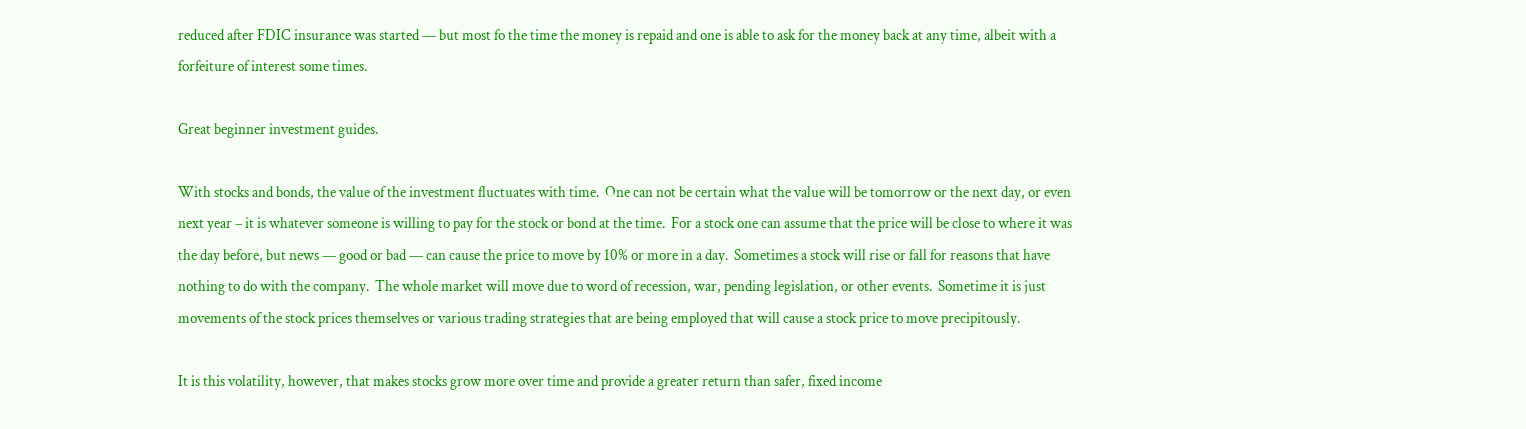reduced after FDIC insurance was started — but most fo the time the money is repaid and one is able to ask for the money back at any time, albeit with a forfeiture of interest some times.

Great beginner investment guides.

With stocks and bonds, the value of the investment fluctuates with time.  One can not be certain what the value will be tomorrow or the next day, or even next year – it is whatever someone is willing to pay for the stock or bond at the time.  For a stock one can assume that the price will be close to where it was the day before, but news — good or bad — can cause the price to move by 10% or more in a day.  Sometimes a stock will rise or fall for reasons that have nothing to do with the company.  The whole market will move due to word of recession, war, pending legislation, or other events.  Sometime it is just movements of the stock prices themselves or various trading strategies that are being employed that will cause a stock price to move precipitously.

It is this volatility, however, that makes stocks grow more over time and provide a greater return than safer, fixed income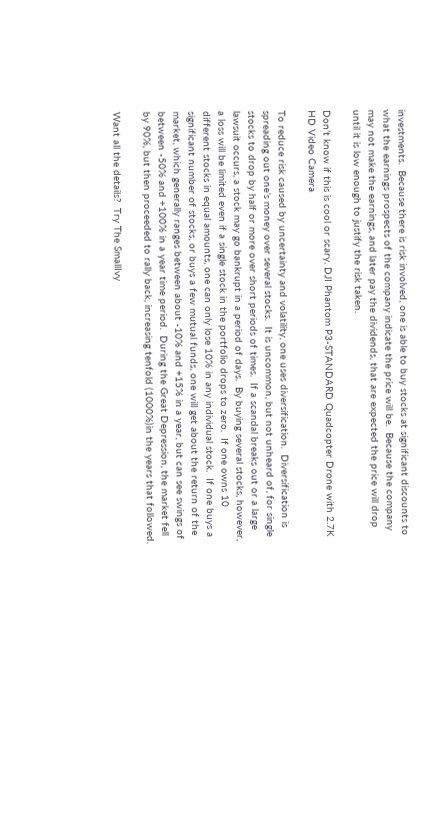investments.  Because there is risk involved, one is able to buy stocks at significant discounts to what the earnings prospects of the company indicate the price will be.  Because the company may not make the earnings, and later pay the dividends, that are expected the price will drop until it is low enough to justify the risk taken.

Don’t know if this is cool or scary. DJI Phantom P3-STANDARD Quadcopter Drone with 2.7K HD Video Camera

To reduce risk caused by uncertainty and volatility, one uses diversification.  Diversification is spreading out one’s money over several stocks.  It is uncommon, but not unheard of, for single stocks to drop by half or more over short periods of times.  If a scandal breaks out or a large lawsuit occurs, a stock may go bankrupt in a period of days.  By buying several stocks, however, a loss will be limited even if a single stock in the portfolio drops to zero.  If one owns 10 different stocks in equal amounts, one can only lose 10% in any individual stock.  If one buys a significant number of stocks, or buys a few mutual funds, one will get about the return of the market, which generally ranges between about -10% and +15% in a year, but can see swings of between -50% and +100% in a year time period.  During the Great Depression, the market fell by 90%, but then proceeded to rally back, increasing tenfold (1000%)in the years that followed.

Want all the details?  Try The SmallIvy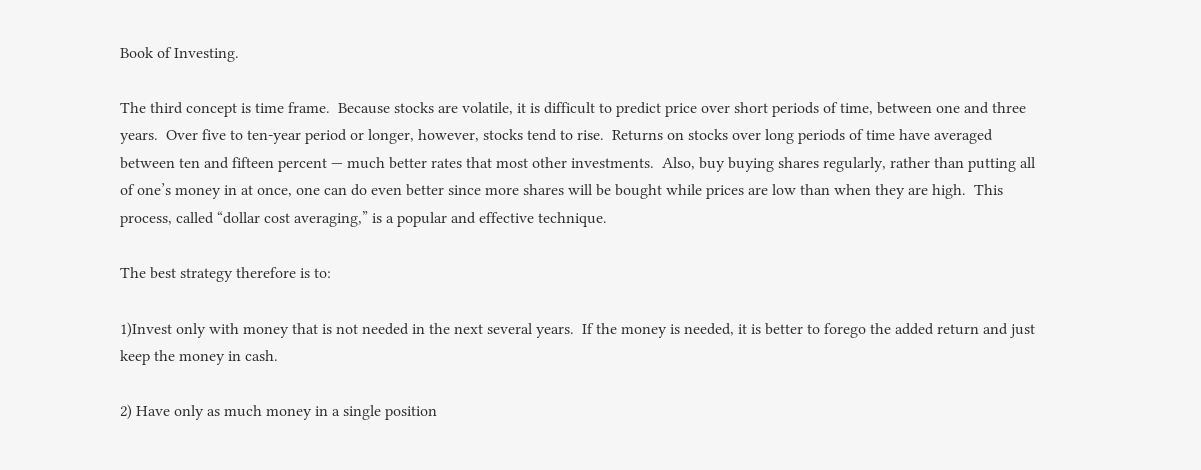Book of Investing.

The third concept is time frame.  Because stocks are volatile, it is difficult to predict price over short periods of time, between one and three years.  Over five to ten-year period or longer, however, stocks tend to rise.  Returns on stocks over long periods of time have averaged between ten and fifteen percent — much better rates that most other investments.  Also, buy buying shares regularly, rather than putting all of one’s money in at once, one can do even better since more shares will be bought while prices are low than when they are high.  This process, called “dollar cost averaging,” is a popular and effective technique.

The best strategy therefore is to:

1)Invest only with money that is not needed in the next several years.  If the money is needed, it is better to forego the added return and just keep the money in cash.

2) Have only as much money in a single position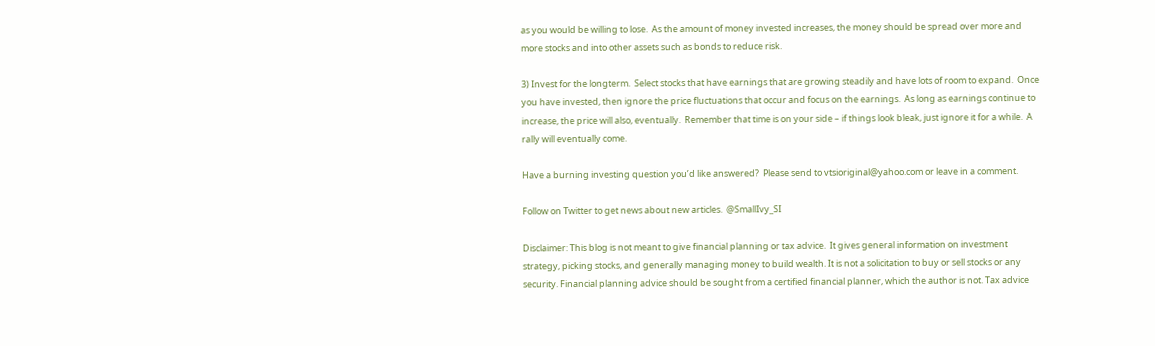as you would be willing to lose.  As the amount of money invested increases, the money should be spread over more and more stocks and into other assets such as bonds to reduce risk.

3) Invest for the longterm.  Select stocks that have earnings that are growing steadily and have lots of room to expand.  Once you have invested, then ignore the price fluctuations that occur and focus on the earnings.  As long as earnings continue to increase, the price will also, eventually.  Remember that time is on your side – if things look bleak, just ignore it for a while.  A rally will eventually come.

Have a burning investing question you’d like answered?  Please send to vtsioriginal@yahoo.com or leave in a comment.

Follow on Twitter to get news about new articles.  @SmallIvy_SI

Disclaimer: This blog is not meant to give financial planning or tax advice.  It gives general information on investment strategy, picking stocks, and generally managing money to build wealth. It is not a solicitation to buy or sell stocks or any security. Financial planning advice should be sought from a certified financial planner, which the author is not. Tax advice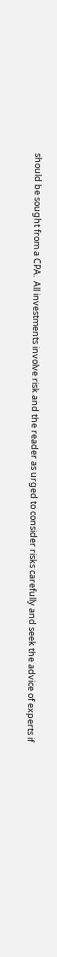should be sought from a CPA.  All investments involve risk and the reader as urged to consider risks carefully and seek the advice of experts if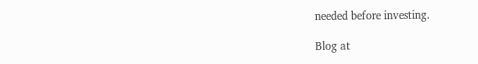needed before investing.

Blog at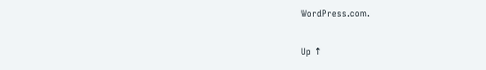WordPress.com.

Up ↑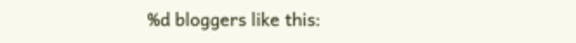%d bloggers like this: